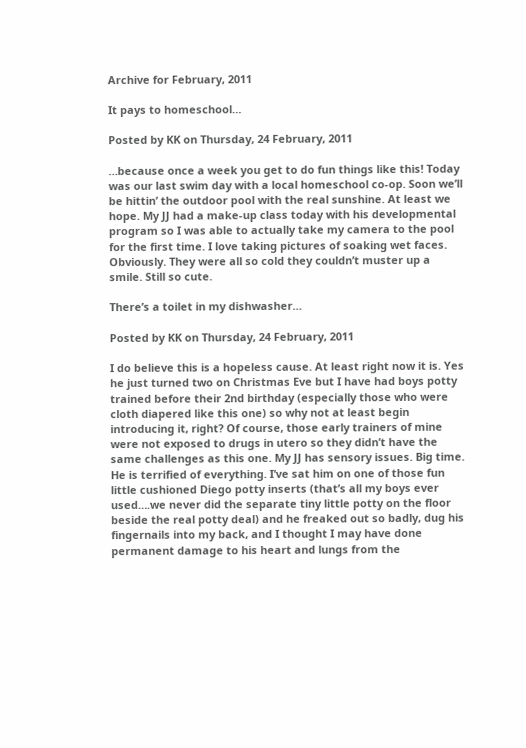Archive for February, 2011

It pays to homeschool…

Posted by KK on Thursday, 24 February, 2011

…because once a week you get to do fun things like this! Today was our last swim day with a local homeschool co-op. Soon we’ll be hittin’ the outdoor pool with the real sunshine. At least we hope. My JJ had a make-up class today with his developmental program so I was able to actually take my camera to the pool for the first time. I love taking pictures of soaking wet faces. Obviously. They were all so cold they couldn’t muster up a smile. Still so cute.

There’s a toilet in my dishwasher…

Posted by KK on Thursday, 24 February, 2011

I do believe this is a hopeless cause. At least right now it is. Yes he just turned two on Christmas Eve but I have had boys potty trained before their 2nd birthday (especially those who were cloth diapered like this one) so why not at least begin introducing it, right? Of course, those early trainers of mine were not exposed to drugs in utero so they didn’t have the same challenges as this one. My JJ has sensory issues. Big time. He is terrified of everything. I’ve sat him on one of those fun little cushioned Diego potty inserts (that’s all my boys ever used….we never did the separate tiny little potty on the floor beside the real potty deal) and he freaked out so badly, dug his fingernails into my back, and I thought I may have done permanent damage to his heart and lungs from the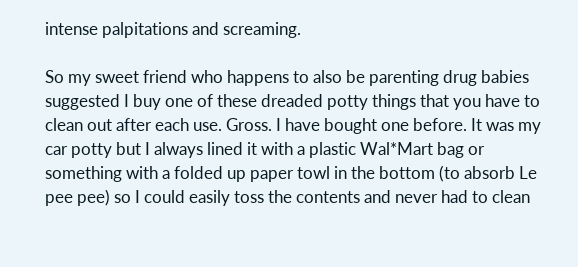intense palpitations and screaming.

So my sweet friend who happens to also be parenting drug babies suggested I buy one of these dreaded potty things that you have to clean out after each use. Gross. I have bought one before. It was my car potty but I always lined it with a plastic Wal*Mart bag or something with a folded up paper towl in the bottom (to absorb Le pee pee) so I could easily toss the contents and never had to clean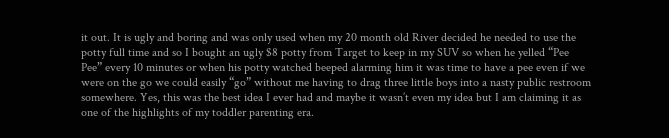it out. It is ugly and boring and was only used when my 20 month old River decided he needed to use the potty full time and so I bought an ugly $8 potty from Target to keep in my SUV so when he yelled “Pee Pee” every 10 minutes or when his potty watched beeped alarming him it was time to have a pee even if we were on the go we could easily “go” without me having to drag three little boys into a nasty public restroom somewhere. Yes, this was the best idea I ever had and maybe it wasn’t even my idea but I am claiming it as one of the highlights of my toddler parenting era.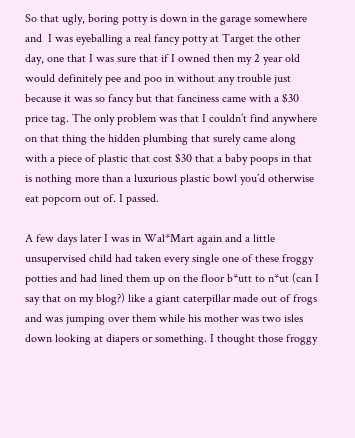So that ugly, boring potty is down in the garage somewhere and  I was eyeballing a real fancy potty at Target the other day, one that I was sure that if I owned then my 2 year old would definitely pee and poo in without any trouble just because it was so fancy but that fanciness came with a $30 price tag. The only problem was that I couldn’t find anywhere on that thing the hidden plumbing that surely came along with a piece of plastic that cost $30 that a baby poops in that is nothing more than a luxurious plastic bowl you’d otherwise eat popcorn out of. I passed.

A few days later I was in Wal*Mart again and a little unsupervised child had taken every single one of these froggy potties and had lined them up on the floor b*utt to n*ut (can I say that on my blog?) like a giant caterpillar made out of frogs and was jumping over them while his mother was two isles down looking at diapers or something. I thought those froggy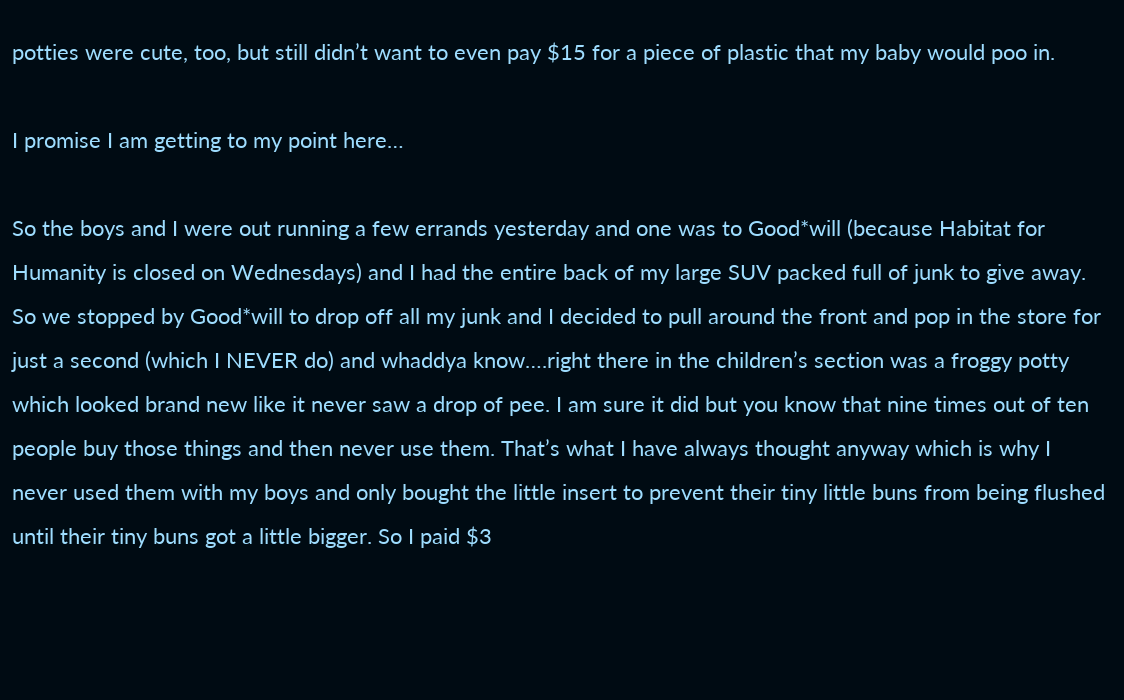potties were cute, too, but still didn’t want to even pay $15 for a piece of plastic that my baby would poo in.

I promise I am getting to my point here…

So the boys and I were out running a few errands yesterday and one was to Good*will (because Habitat for Humanity is closed on Wednesdays) and I had the entire back of my large SUV packed full of junk to give away. So we stopped by Good*will to drop off all my junk and I decided to pull around the front and pop in the store for just a second (which I NEVER do) and whaddya know….right there in the children’s section was a froggy potty which looked brand new like it never saw a drop of pee. I am sure it did but you know that nine times out of ten people buy those things and then never use them. That’s what I have always thought anyway which is why I never used them with my boys and only bought the little insert to prevent their tiny little buns from being flushed until their tiny buns got a little bigger. So I paid $3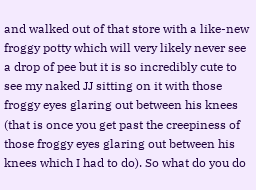and walked out of that store with a like-new froggy potty which will very likely never see a drop of pee but it is so incredibly cute to see my naked JJ sitting on it with those froggy eyes glaring out between his knees (that is once you get past the creepiness of those froggy eyes glaring out between his knees which I had to do). So what do you do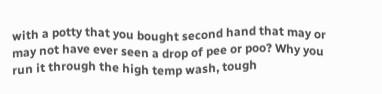with a potty that you bought second hand that may or may not have ever seen a drop of pee or poo? Why you run it through the high temp wash, tough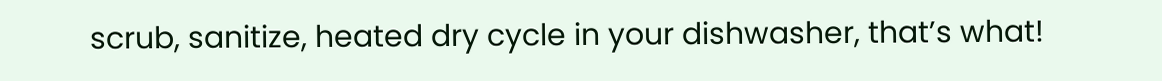scrub, sanitize, heated dry cycle in your dishwasher, that’s what!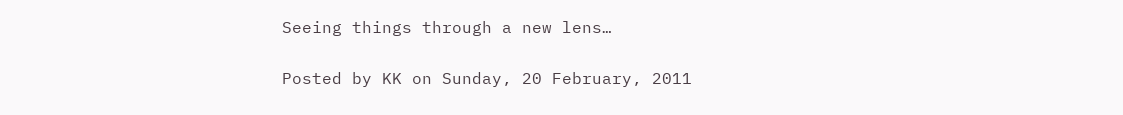Seeing things through a new lens…

Posted by KK on Sunday, 20 February, 2011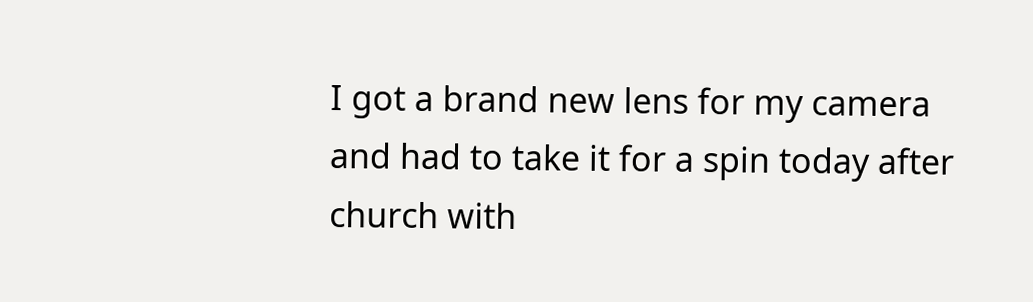I got a brand new lens for my camera and had to take it for a spin today after church with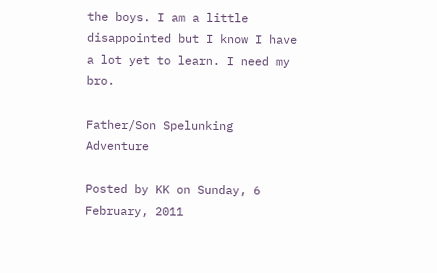the boys. I am a little disappointed but I know I have a lot yet to learn. I need my bro.

Father/Son Spelunking Adventure

Posted by KK on Sunday, 6 February, 2011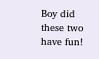Boy did these two have fun!